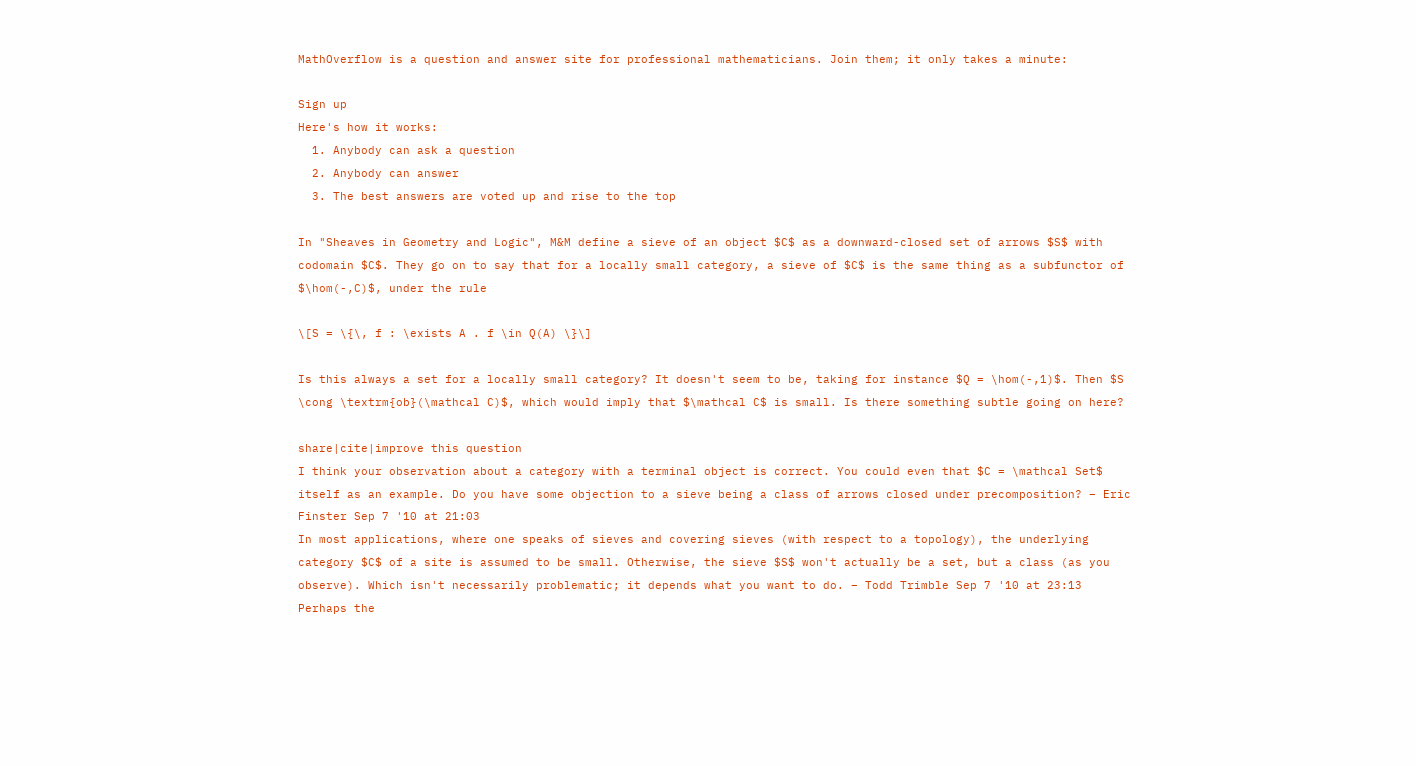MathOverflow is a question and answer site for professional mathematicians. Join them; it only takes a minute:

Sign up
Here's how it works:
  1. Anybody can ask a question
  2. Anybody can answer
  3. The best answers are voted up and rise to the top

In "Sheaves in Geometry and Logic", M&M define a sieve of an object $C$ as a downward-closed set of arrows $S$ with codomain $C$. They go on to say that for a locally small category, a sieve of $C$ is the same thing as a subfunctor of $\hom(-,C)$, under the rule

\[S = \{\, f : \exists A . f \in Q(A) \}\]

Is this always a set for a locally small category? It doesn't seem to be, taking for instance $Q = \hom(-,1)$. Then $S \cong \textrm{ob}(\mathcal C)$, which would imply that $\mathcal C$ is small. Is there something subtle going on here?

share|cite|improve this question
I think your observation about a category with a terminal object is correct. You could even that $C = \mathcal Set$ itself as an example. Do you have some objection to a sieve being a class of arrows closed under precomposition? – Eric Finster Sep 7 '10 at 21:03
In most applications, where one speaks of sieves and covering sieves (with respect to a topology), the underlying category $C$ of a site is assumed to be small. Otherwise, the sieve $S$ won't actually be a set, but a class (as you observe). Which isn't necessarily problematic; it depends what you want to do. – Todd Trimble Sep 7 '10 at 23:13
Perhaps the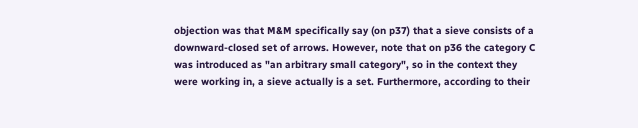objection was that M&M specifically say (on p37) that a sieve consists of a downward-closed set of arrows. However, note that on p36 the category C was introduced as "an arbitrary small category", so in the context they were working in, a sieve actually is a set. Furthermore, according to their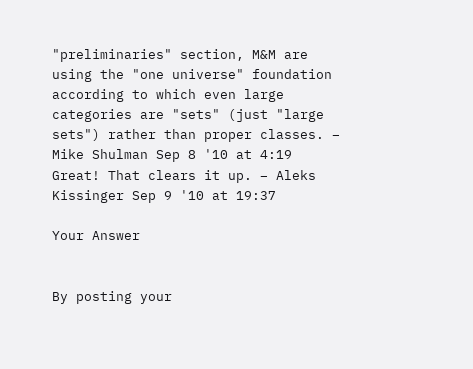"preliminaries" section, M&M are using the "one universe" foundation according to which even large categories are "sets" (just "large sets") rather than proper classes. – Mike Shulman Sep 8 '10 at 4:19
Great! That clears it up. – Aleks Kissinger Sep 9 '10 at 19:37

Your Answer


By posting your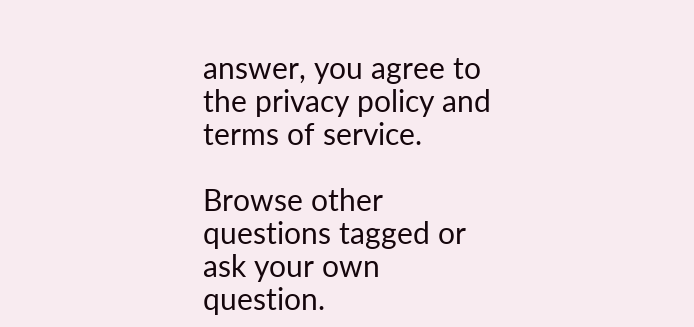answer, you agree to the privacy policy and terms of service.

Browse other questions tagged or ask your own question.